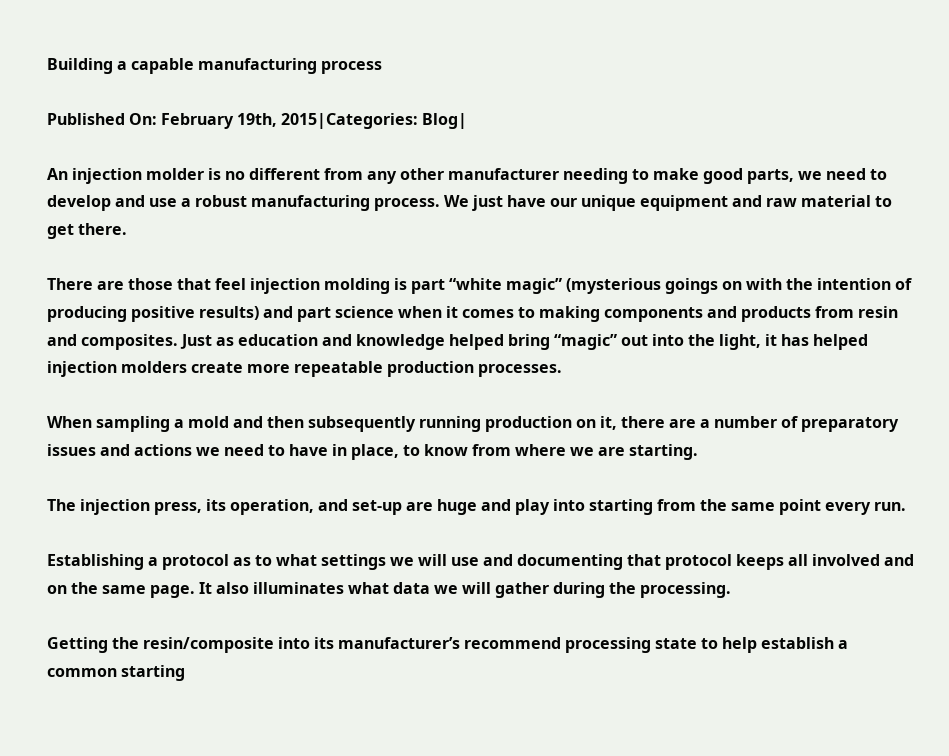Building a capable manufacturing process

Published On: February 19th, 2015|Categories: Blog|

An injection molder is no different from any other manufacturer needing to make good parts, we need to develop and use a robust manufacturing process. We just have our unique equipment and raw material to get there.

There are those that feel injection molding is part “white magic” (mysterious goings on with the intention of producing positive results) and part science when it comes to making components and products from resin and composites. Just as education and knowledge helped bring “magic” out into the light, it has helped injection molders create more repeatable production processes.

When sampling a mold and then subsequently running production on it, there are a number of preparatory issues and actions we need to have in place, to know from where we are starting.

The injection press, its operation, and set-up are huge and play into starting from the same point every run.

Establishing a protocol as to what settings we will use and documenting that protocol keeps all involved and on the same page. It also illuminates what data we will gather during the processing.

Getting the resin/composite into its manufacturer’s recommend processing state to help establish a common starting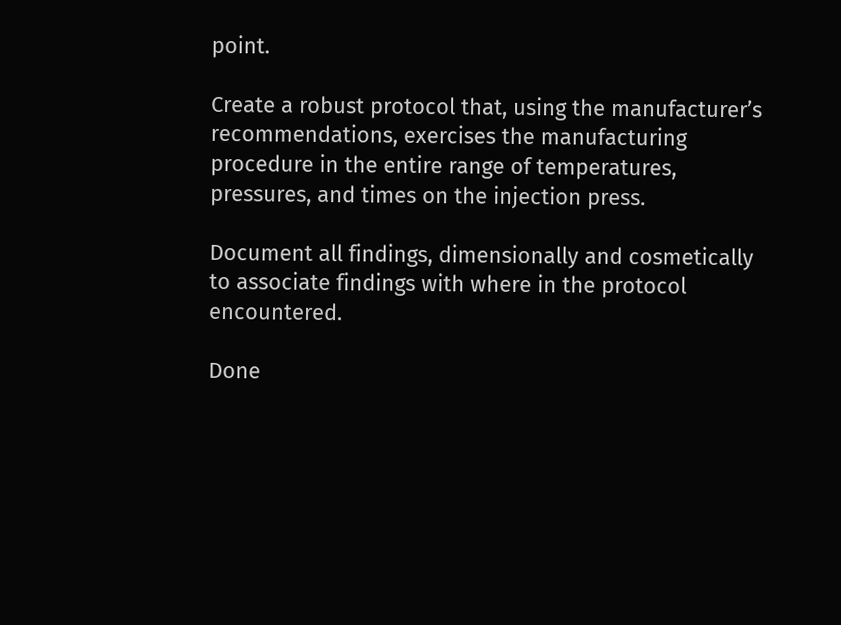point.

Create a robust protocol that, using the manufacturer’s recommendations, exercises the manufacturing procedure in the entire range of temperatures, pressures, and times on the injection press.

Document all findings, dimensionally and cosmetically to associate findings with where in the protocol encountered.

Done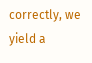correctly, we yield a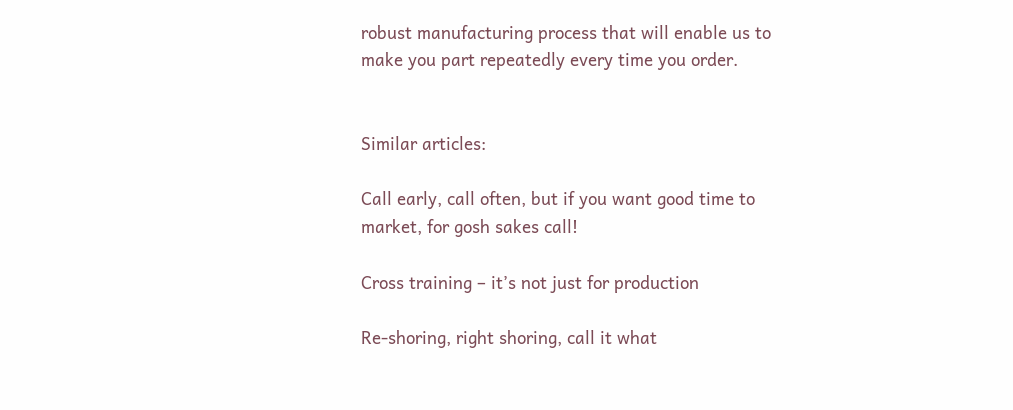robust manufacturing process that will enable us to make you part repeatedly every time you order.


Similar articles:

Call early, call often, but if you want good time to market, for gosh sakes call!

Cross training – it’s not just for production

Re-shoring, right shoring, call it what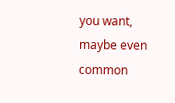you want, maybe even common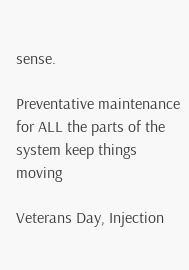sense.

Preventative maintenance for ALL the parts of the system keep things moving

Veterans Day, Injection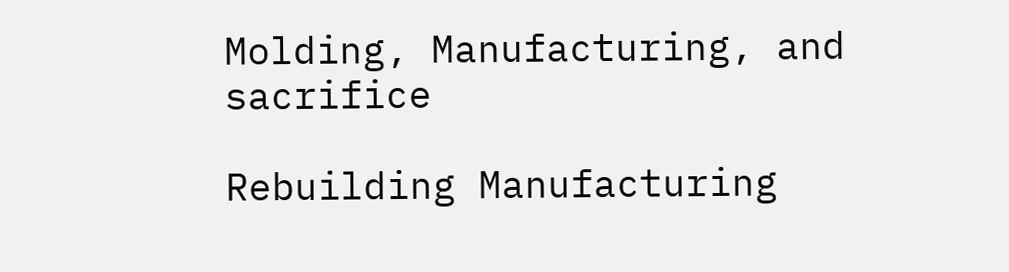Molding, Manufacturing, and sacrifice

Rebuilding Manufacturing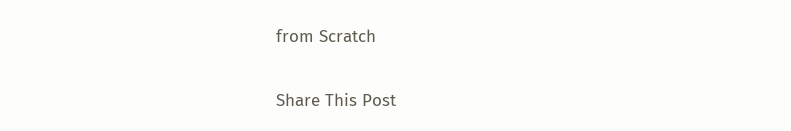from Scratch

Share This Post